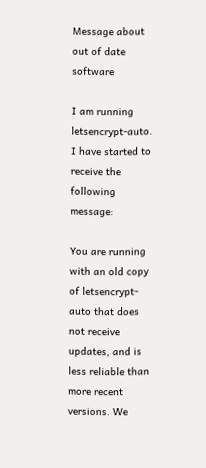Message about out of date software

I am running letsencrypt-auto. I have started to receive the following message:

You are running with an old copy of letsencrypt-auto that does not receive updates, and is less reliable than more recent versions. We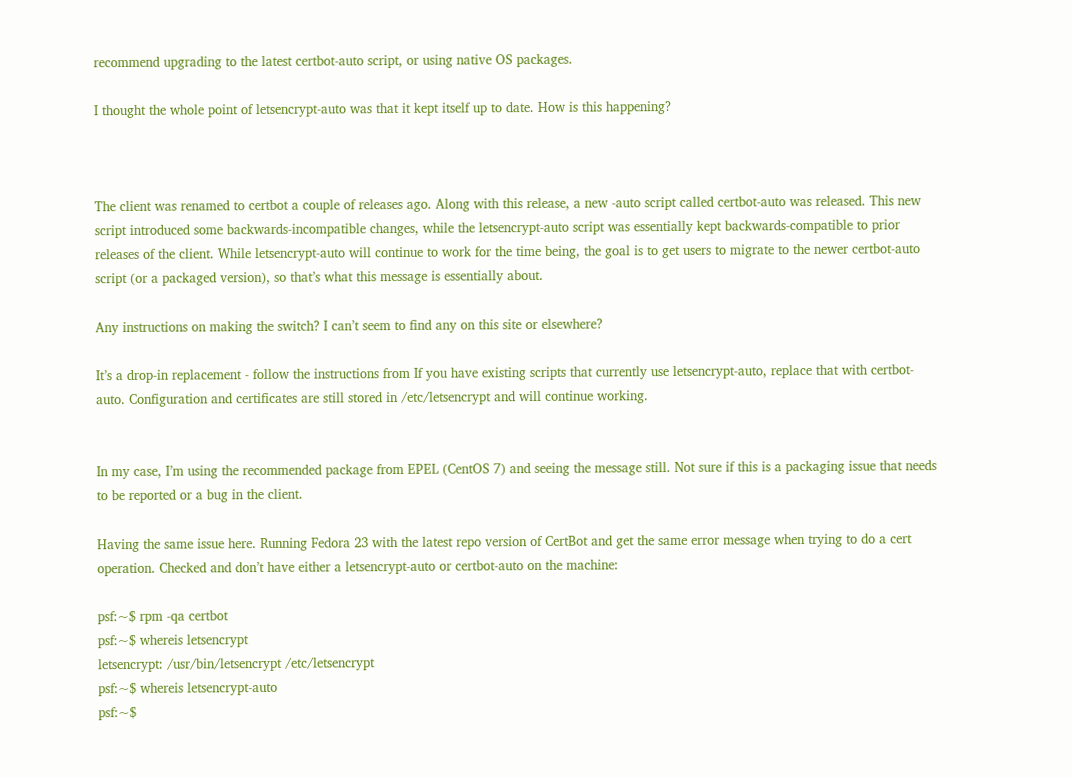recommend upgrading to the latest certbot-auto script, or using native OS packages.

I thought the whole point of letsencrypt-auto was that it kept itself up to date. How is this happening?



The client was renamed to certbot a couple of releases ago. Along with this release, a new -auto script called certbot-auto was released. This new script introduced some backwards-incompatible changes, while the letsencrypt-auto script was essentially kept backwards-compatible to prior releases of the client. While letsencrypt-auto will continue to work for the time being, the goal is to get users to migrate to the newer certbot-auto script (or a packaged version), so that’s what this message is essentially about.

Any instructions on making the switch? I can’t seem to find any on this site or elsewhere?

It’s a drop-in replacement - follow the instructions from If you have existing scripts that currently use letsencrypt-auto, replace that with certbot-auto. Configuration and certificates are still stored in /etc/letsencrypt and will continue working.


In my case, I’m using the recommended package from EPEL (CentOS 7) and seeing the message still. Not sure if this is a packaging issue that needs to be reported or a bug in the client.

Having the same issue here. Running Fedora 23 with the latest repo version of CertBot and get the same error message when trying to do a cert operation. Checked and don’t have either a letsencrypt-auto or certbot-auto on the machine:

psf:~$ rpm -qa certbot
psf:~$ whereis letsencrypt
letsencrypt: /usr/bin/letsencrypt /etc/letsencrypt
psf:~$ whereis letsencrypt-auto
psf:~$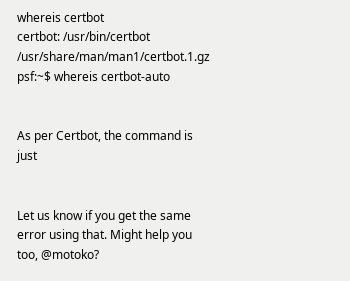whereis certbot
certbot: /usr/bin/certbot /usr/share/man/man1/certbot.1.gz
psf:~$ whereis certbot-auto


As per Certbot, the command is just


Let us know if you get the same error using that. Might help you too, @motoko?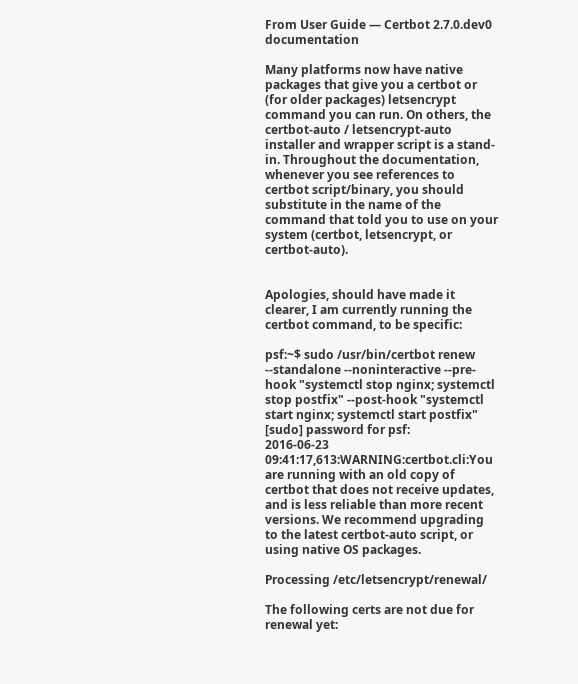From User Guide — Certbot 2.7.0.dev0 documentation

Many platforms now have native packages that give you a certbot or (for older packages) letsencrypt command you can run. On others, the certbot-auto / letsencrypt-auto installer and wrapper script is a stand-in. Throughout the documentation, whenever you see references to certbot script/binary, you should substitute in the name of the command that told you to use on your system (certbot, letsencrypt, or certbot-auto).


Apologies, should have made it clearer, I am currently running the certbot command, to be specific:

psf:~$ sudo /usr/bin/certbot renew --standalone --noninteractive --pre-hook "systemctl stop nginx; systemctl stop postfix" --post-hook "systemctl start nginx; systemctl start postfix"
[sudo] password for psf:
2016-06-23 09:41:17,613:WARNING:certbot.cli:You are running with an old copy of certbot that does not receive updates, and is less reliable than more recent versions. We recommend upgrading to the latest certbot-auto script, or using native OS packages.

Processing /etc/letsencrypt/renewal/

The following certs are not due for renewal yet: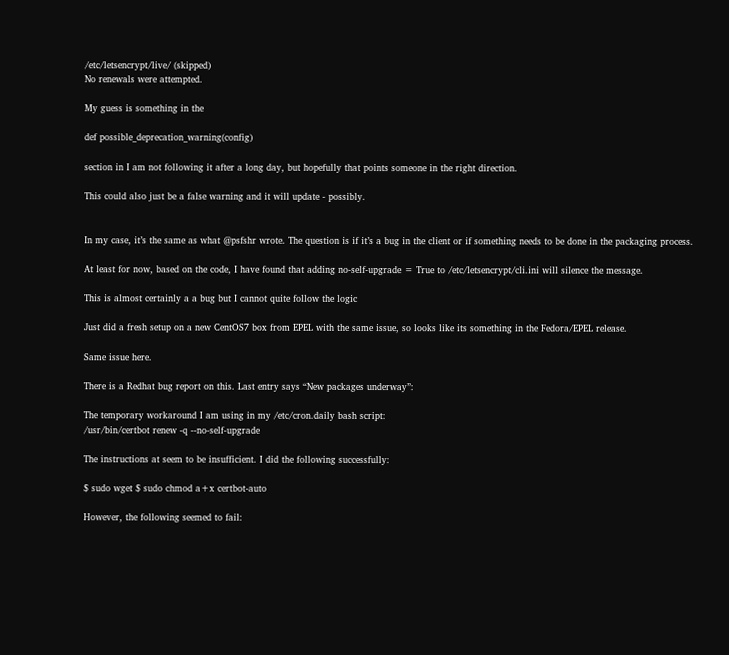/etc/letsencrypt/live/ (skipped)
No renewals were attempted.

My guess is something in the

def possible_deprecation_warning(config)

section in I am not following it after a long day, but hopefully that points someone in the right direction.

This could also just be a false warning and it will update - possibly.


In my case, it’s the same as what @psfshr wrote. The question is if it’s a bug in the client or if something needs to be done in the packaging process.

At least for now, based on the code, I have found that adding no-self-upgrade = True to /etc/letsencrypt/cli.ini will silence the message.

This is almost certainly a a bug but I cannot quite follow the logic

Just did a fresh setup on a new CentOS7 box from EPEL with the same issue, so looks like its something in the Fedora/EPEL release.

Same issue here.

There is a Redhat bug report on this. Last entry says “New packages underway”:

The temporary workaround I am using in my /etc/cron.daily bash script:
/usr/bin/certbot renew -q --no-self-upgrade

The instructions at seem to be insufficient. I did the following successfully:

$ sudo wget $ sudo chmod a+x certbot-auto

However, the following seemed to fail: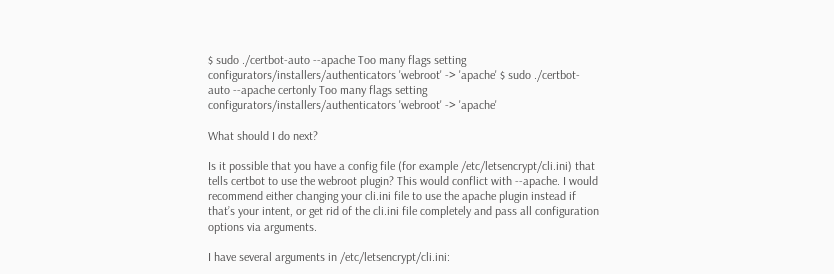$ sudo ./certbot-auto --apache Too many flags setting configurators/installers/authenticators 'webroot' -> 'apache' $ sudo ./certbot-auto --apache certonly Too many flags setting configurators/installers/authenticators 'webroot' -> 'apache'

What should I do next?

Is it possible that you have a config file (for example /etc/letsencrypt/cli.ini) that tells certbot to use the webroot plugin? This would conflict with --apache. I would recommend either changing your cli.ini file to use the apache plugin instead if that’s your intent, or get rid of the cli.ini file completely and pass all configuration options via arguments.

I have several arguments in /etc/letsencrypt/cli.ini: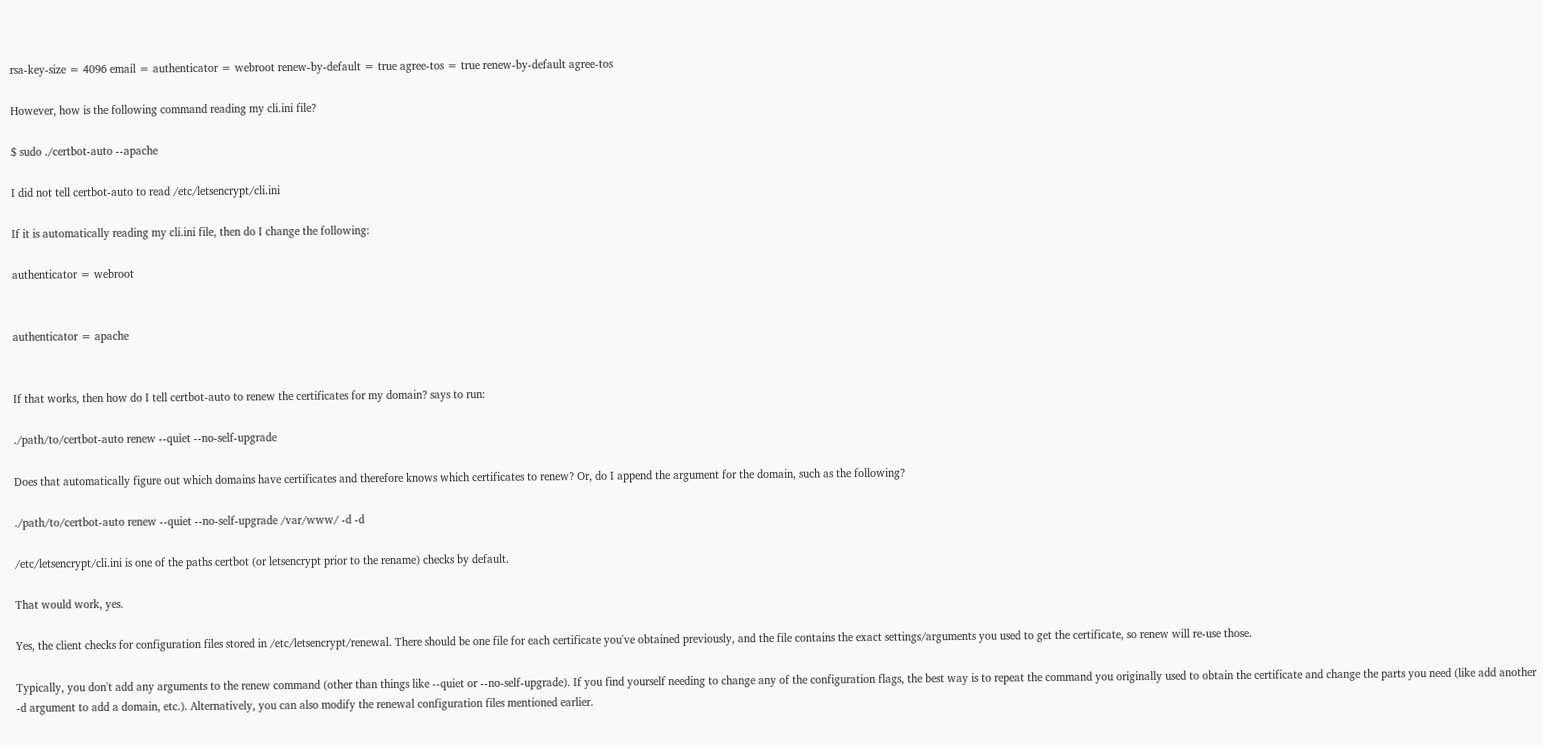rsa-key-size = 4096 email = authenticator = webroot renew-by-default = true agree-tos = true renew-by-default agree-tos

However, how is the following command reading my cli.ini file?

$ sudo ./certbot-auto --apache

I did not tell certbot-auto to read /etc/letsencrypt/cli.ini

If it is automatically reading my cli.ini file, then do I change the following:

authenticator = webroot


authenticator = apache


If that works, then how do I tell certbot-auto to renew the certificates for my domain? says to run:

./path/to/certbot-auto renew --quiet --no-self-upgrade

Does that automatically figure out which domains have certificates and therefore knows which certificates to renew? Or, do I append the argument for the domain, such as the following?

./path/to/certbot-auto renew --quiet --no-self-upgrade /var/www/ -d -d

/etc/letsencrypt/cli.ini is one of the paths certbot (or letsencrypt prior to the rename) checks by default.

That would work, yes.

Yes, the client checks for configuration files stored in /etc/letsencrypt/renewal. There should be one file for each certificate you've obtained previously, and the file contains the exact settings/arguments you used to get the certificate, so renew will re-use those.

Typically, you don't add any arguments to the renew command (other than things like --quiet or --no-self-upgrade). If you find yourself needing to change any of the configuration flags, the best way is to repeat the command you originally used to obtain the certificate and change the parts you need (like add another -d argument to add a domain, etc.). Alternatively, you can also modify the renewal configuration files mentioned earlier.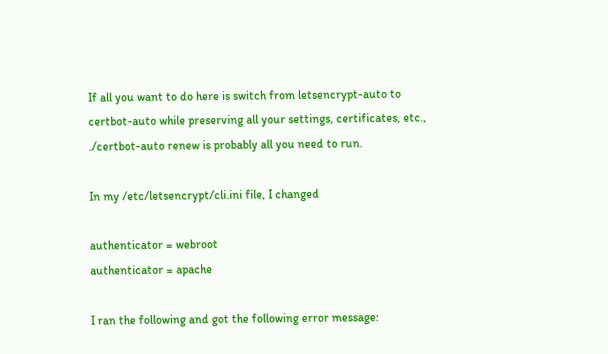If all you want to do here is switch from letsencrypt-auto to certbot-auto while preserving all your settings, certificates, etc., ./certbot-auto renew is probably all you need to run.

In my /etc/letsencrypt/cli.ini file, I changed

authenticator = webroot
authenticator = apache

I ran the following and got the following error message: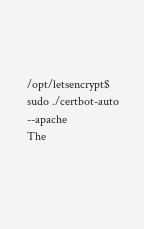/opt/letsencrypt$ sudo ./certbot-auto --apache
The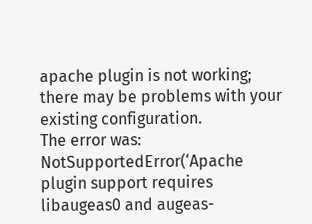apache plugin is not working; there may be problems with your existing configuration.
The error was: NotSupportedError(‘Apache plugin support requires libaugeas0 and augeas-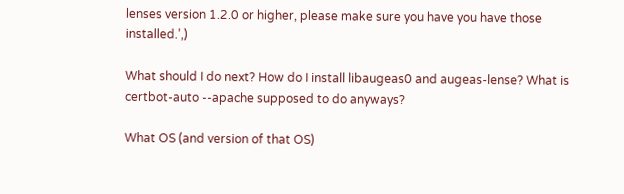lenses version 1.2.0 or higher, please make sure you have you have those installed.’,)

What should I do next? How do I install libaugeas0 and augeas-lense? What is certbot-auto --apache supposed to do anyways?

What OS (and version of that OS)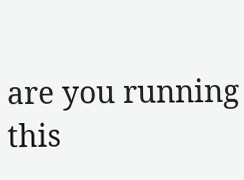are you running this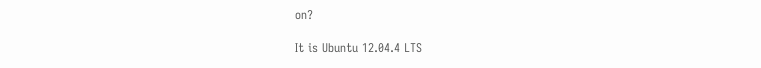on?

It is Ubuntu 12.04.4 LTS